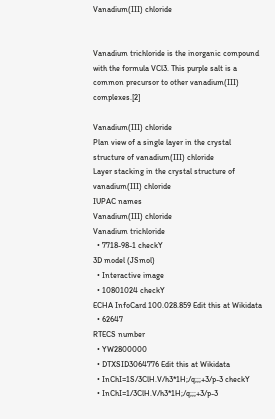Vanadium(III) chloride


Vanadium trichloride is the inorganic compound with the formula VCl3. This purple salt is a common precursor to other vanadium(III) complexes.[2]

Vanadium(III) chloride
Plan view of a single layer in the crystal structure of vanadium(III) chloride
Layer stacking in the crystal structure of vanadium(III) chloride
IUPAC names
Vanadium(III) chloride
Vanadium trichloride
  • 7718-98-1 checkY
3D model (JSmol)
  • Interactive image
  • 10801024 checkY
ECHA InfoCard 100.028.859 Edit this at Wikidata
  • 62647
RTECS number
  • YW2800000
  • DTXSID3064776 Edit this at Wikidata
  • InChI=1S/3ClH.V/h3*1H;/q;;;+3/p-3 checkY
  • InChI=1/3ClH.V/h3*1H;/q;;;+3/p-3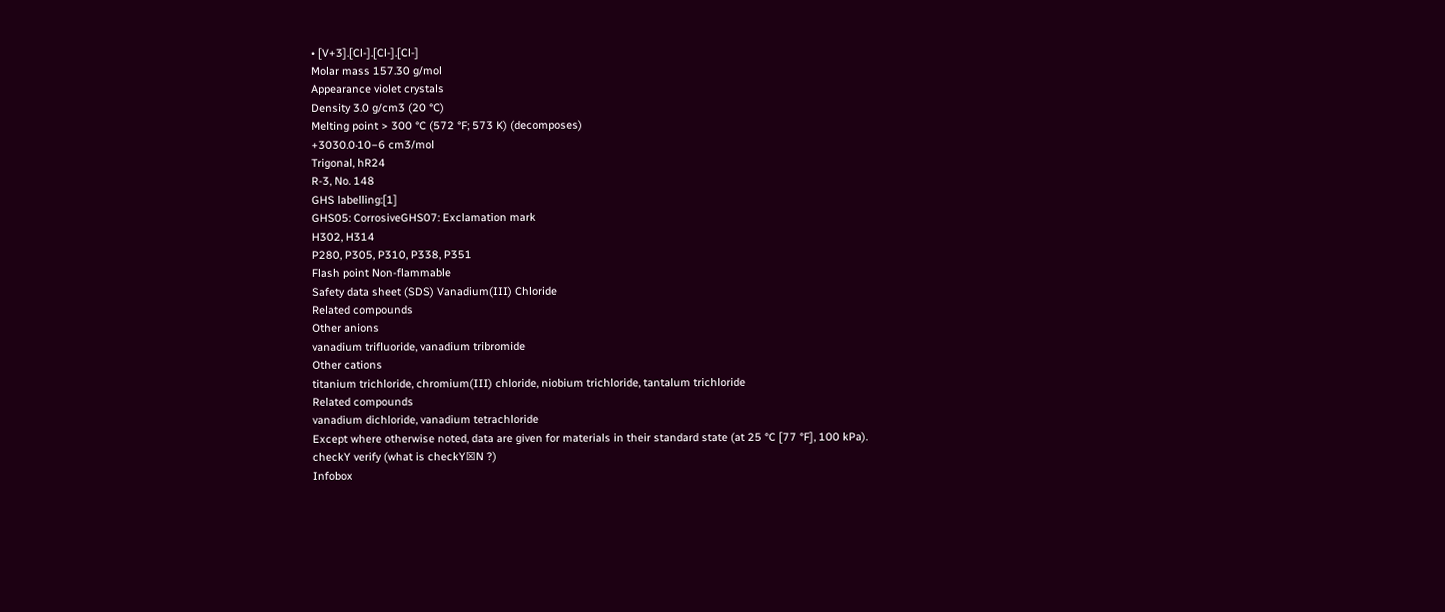• [V+3].[Cl-].[Cl-].[Cl-]
Molar mass 157.30 g/mol
Appearance violet crystals
Density 3.0 g/cm3 (20 °C)
Melting point > 300 °C (572 °F; 573 K) (decomposes)
+3030.0·10−6 cm3/mol
Trigonal, hR24
R-3, No. 148
GHS labelling:[1]
GHS05: CorrosiveGHS07: Exclamation mark
H302, H314
P280, P305, P310, P338, P351
Flash point Non-flammable
Safety data sheet (SDS) Vanadium(III) Chloride
Related compounds
Other anions
vanadium trifluoride, vanadium tribromide
Other cations
titanium trichloride, chromium(III) chloride, niobium trichloride, tantalum trichloride
Related compounds
vanadium dichloride, vanadium tetrachloride
Except where otherwise noted, data are given for materials in their standard state (at 25 °C [77 °F], 100 kPa).
checkY verify (what is checkY☒N ?)
Infobox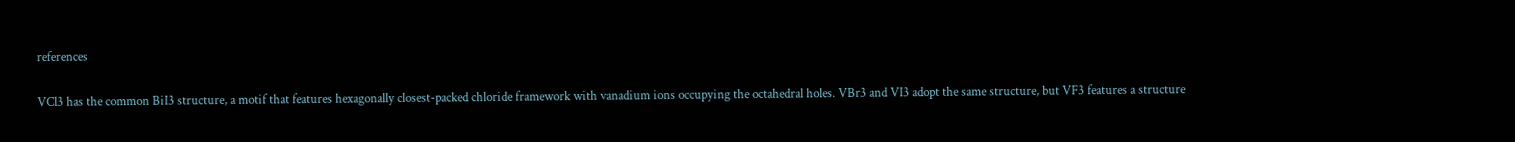references


VCl3 has the common BiI3 structure, a motif that features hexagonally closest-packed chloride framework with vanadium ions occupying the octahedral holes. VBr3 and VI3 adopt the same structure, but VF3 features a structure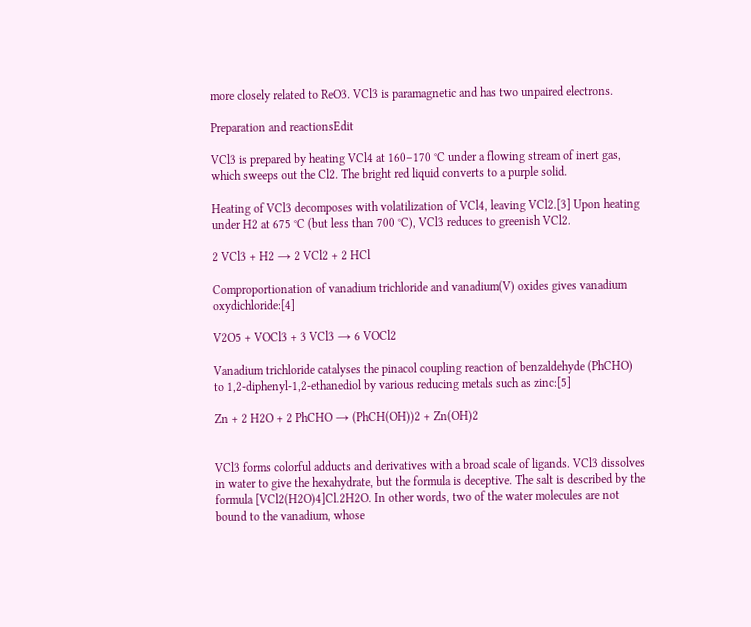more closely related to ReO3. VCl3 is paramagnetic and has two unpaired electrons.

Preparation and reactionsEdit

VCl3 is prepared by heating VCl4 at 160–170 °C under a flowing stream of inert gas, which sweeps out the Cl2. The bright red liquid converts to a purple solid.

Heating of VCl3 decomposes with volatilization of VCl4, leaving VCl2.[3] Upon heating under H2 at 675 °C (but less than 700 °C), VCl3 reduces to greenish VCl2.

2 VCl3 + H2 → 2 VCl2 + 2 HCl

Comproportionation of vanadium trichloride and vanadium(V) oxides gives vanadium oxydichloride:[4]

V2O5 + VOCl3 + 3 VCl3 → 6 VOCl2

Vanadium trichloride catalyses the pinacol coupling reaction of benzaldehyde (PhCHO) to 1,2-diphenyl-1,2-ethanediol by various reducing metals such as zinc:[5]

Zn + 2 H2O + 2 PhCHO → (PhCH(OH))2 + Zn(OH)2


VCl3 forms colorful adducts and derivatives with a broad scale of ligands. VCl3 dissolves in water to give the hexahydrate, but the formula is deceptive. The salt is described by the formula [VCl2(H2O)4]Cl.2H2O. In other words, two of the water molecules are not bound to the vanadium, whose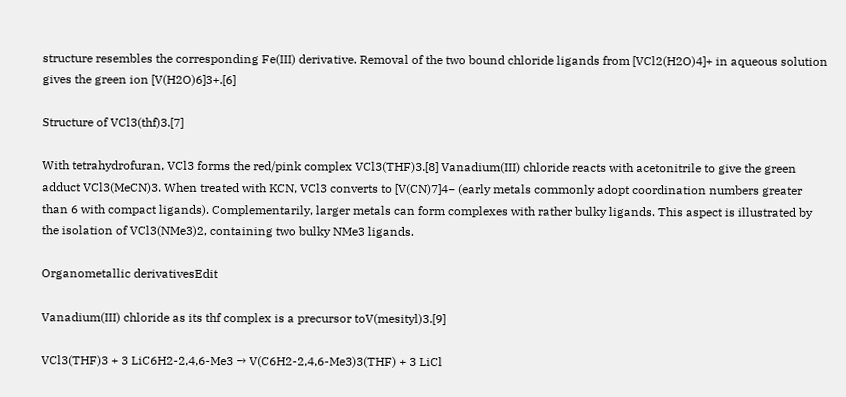structure resembles the corresponding Fe(III) derivative. Removal of the two bound chloride ligands from [VCl2(H2O)4]+ in aqueous solution gives the green ion [V(H2O)6]3+.[6]

Structure of VCl3(thf)3.[7]

With tetrahydrofuran, VCl3 forms the red/pink complex VCl3(THF)3.[8] Vanadium(III) chloride reacts with acetonitrile to give the green adduct VCl3(MeCN)3. When treated with KCN, VCl3 converts to [V(CN)7]4− (early metals commonly adopt coordination numbers greater than 6 with compact ligands). Complementarily, larger metals can form complexes with rather bulky ligands. This aspect is illustrated by the isolation of VCl3(NMe3)2, containing two bulky NMe3 ligands.

Organometallic derivativesEdit

Vanadium(III) chloride as its thf complex is a precursor toV(mesityl)3.[9]

VCl3(THF)3 + 3 LiC6H2-2,4,6-Me3 → V(C6H2-2,4,6-Me3)3(THF) + 3 LiCl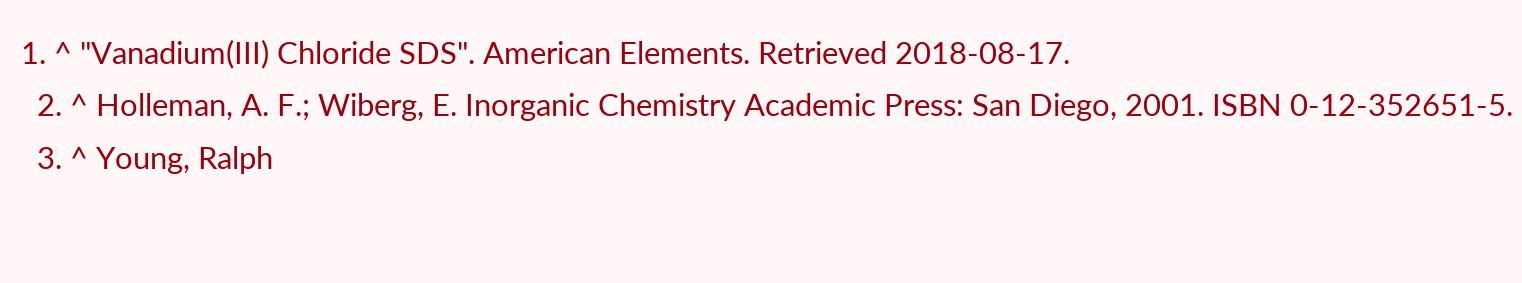1. ^ "Vanadium(III) Chloride SDS". American Elements. Retrieved 2018-08-17.
  2. ^ Holleman, A. F.; Wiberg, E. Inorganic Chemistry Academic Press: San Diego, 2001. ISBN 0-12-352651-5.
  3. ^ Young, Ralph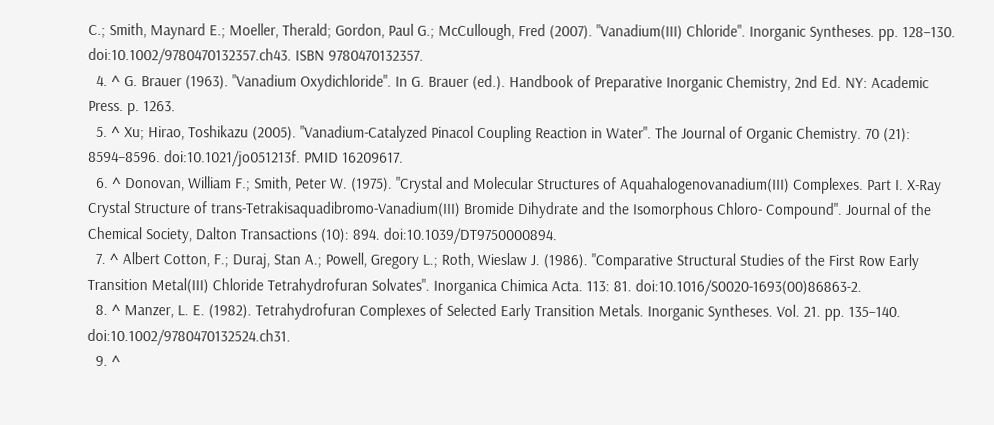C.; Smith, Maynard E.; Moeller, Therald; Gordon, Paul G.; McCullough, Fred (2007). "Vanadium(III) Chloride". Inorganic Syntheses. pp. 128–130. doi:10.1002/9780470132357.ch43. ISBN 9780470132357.
  4. ^ G. Brauer (1963). "Vanadium Oxydichloride". In G. Brauer (ed.). Handbook of Preparative Inorganic Chemistry, 2nd Ed. NY: Academic Press. p. 1263.
  5. ^ Xu; Hirao, Toshikazu (2005). "Vanadium-Catalyzed Pinacol Coupling Reaction in Water". The Journal of Organic Chemistry. 70 (21): 8594–8596. doi:10.1021/jo051213f. PMID 16209617.
  6. ^ Donovan, William F.; Smith, Peter W. (1975). "Crystal and Molecular Structures of Aquahalogenovanadium(III) Complexes. Part I. X-Ray Crystal Structure of trans-Tetrakisaquadibromo-Vanadium(III) Bromide Dihydrate and the Isomorphous Chloro- Compound". Journal of the Chemical Society, Dalton Transactions (10): 894. doi:10.1039/DT9750000894.
  7. ^ Albert Cotton, F.; Duraj, Stan A.; Powell, Gregory L.; Roth, Wieslaw J. (1986). "Comparative Structural Studies of the First Row Early Transition Metal(III) Chloride Tetrahydrofuran Solvates". Inorganica Chimica Acta. 113: 81. doi:10.1016/S0020-1693(00)86863-2.
  8. ^ Manzer, L. E. (1982). Tetrahydrofuran Complexes of Selected Early Transition Metals. Inorganic Syntheses. Vol. 21. pp. 135–140. doi:10.1002/9780470132524.ch31.
  9. ^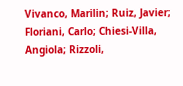Vivanco, Marilin; Ruiz, Javier; Floriani, Carlo; Chiesi-Villa, Angiola; Rizzoli,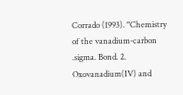Corrado (1993). "Chemistry of the vanadium-carbon .sigma. Bond. 2. Oxovanadium(IV) and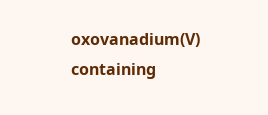oxovanadium(V) containing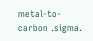metal-to-carbon .sigma.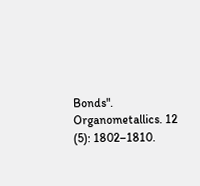Bonds". Organometallics. 12 (5): 1802–1810.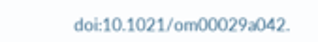doi:10.1021/om00029a042.